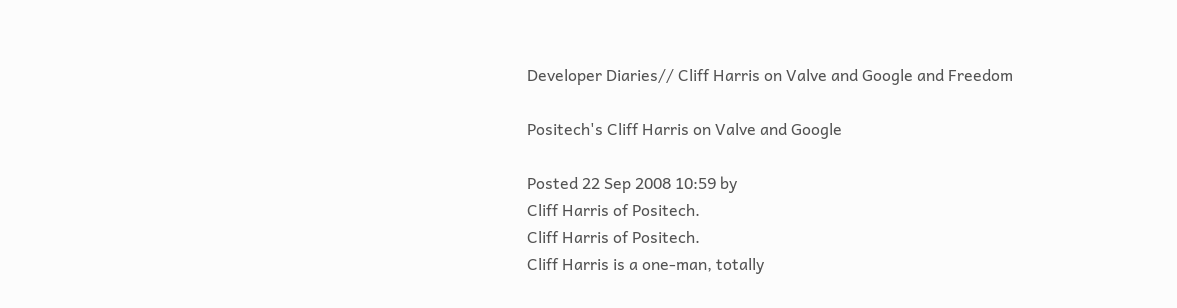Developer Diaries// Cliff Harris on Valve and Google and Freedom

Positech's Cliff Harris on Valve and Google

Posted 22 Sep 2008 10:59 by
Cliff Harris of Positech.
Cliff Harris of Positech.
Cliff Harris is a one-man, totally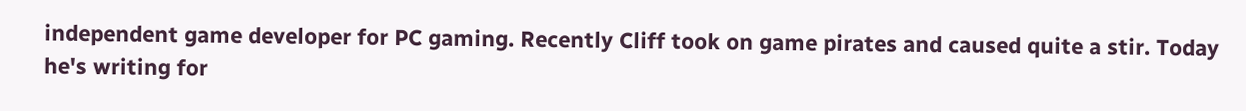independent game developer for PC gaming. Recently Cliff took on game pirates and caused quite a stir. Today he's writing for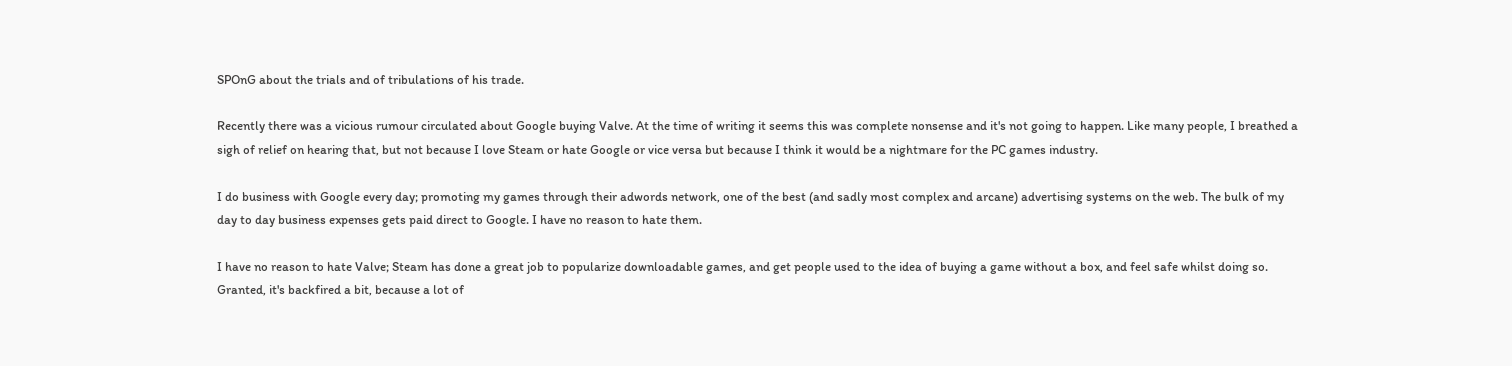SPOnG about the trials and of tribulations of his trade.

Recently there was a vicious rumour circulated about Google buying Valve. At the time of writing it seems this was complete nonsense and it's not going to happen. Like many people, I breathed a sigh of relief on hearing that, but not because I love Steam or hate Google or vice versa but because I think it would be a nightmare for the PC games industry.

I do business with Google every day; promoting my games through their adwords network, one of the best (and sadly most complex and arcane) advertising systems on the web. The bulk of my day to day business expenses gets paid direct to Google. I have no reason to hate them.

I have no reason to hate Valve; Steam has done a great job to popularize downloadable games, and get people used to the idea of buying a game without a box, and feel safe whilst doing so. Granted, it's backfired a bit, because a lot of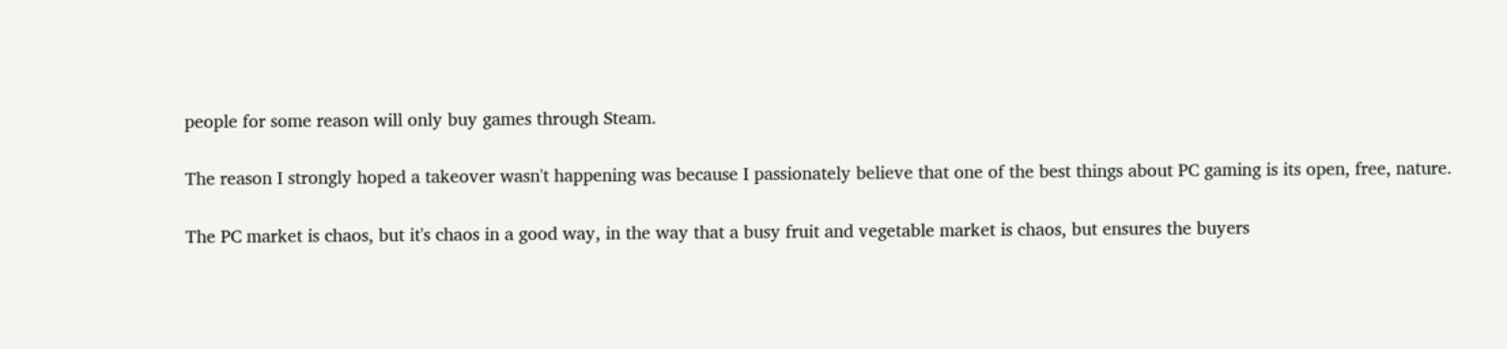people for some reason will only buy games through Steam.

The reason I strongly hoped a takeover wasn't happening was because I passionately believe that one of the best things about PC gaming is its open, free, nature.

The PC market is chaos, but it's chaos in a good way, in the way that a busy fruit and vegetable market is chaos, but ensures the buyers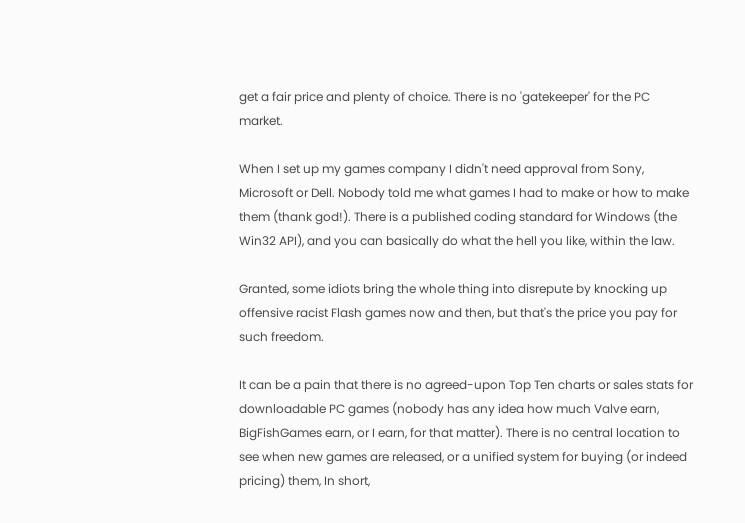get a fair price and plenty of choice. There is no 'gatekeeper' for the PC market.

When I set up my games company I didn't need approval from Sony, Microsoft or Dell. Nobody told me what games I had to make or how to make them (thank god!). There is a published coding standard for Windows (the Win32 API), and you can basically do what the hell you like, within the law.

Granted, some idiots bring the whole thing into disrepute by knocking up offensive racist Flash games now and then, but that's the price you pay for such freedom.

It can be a pain that there is no agreed-upon Top Ten charts or sales stats for downloadable PC games (nobody has any idea how much Valve earn, BigFishGames earn, or I earn, for that matter). There is no central location to see when new games are released, or a unified system for buying (or indeed pricing) them, In short,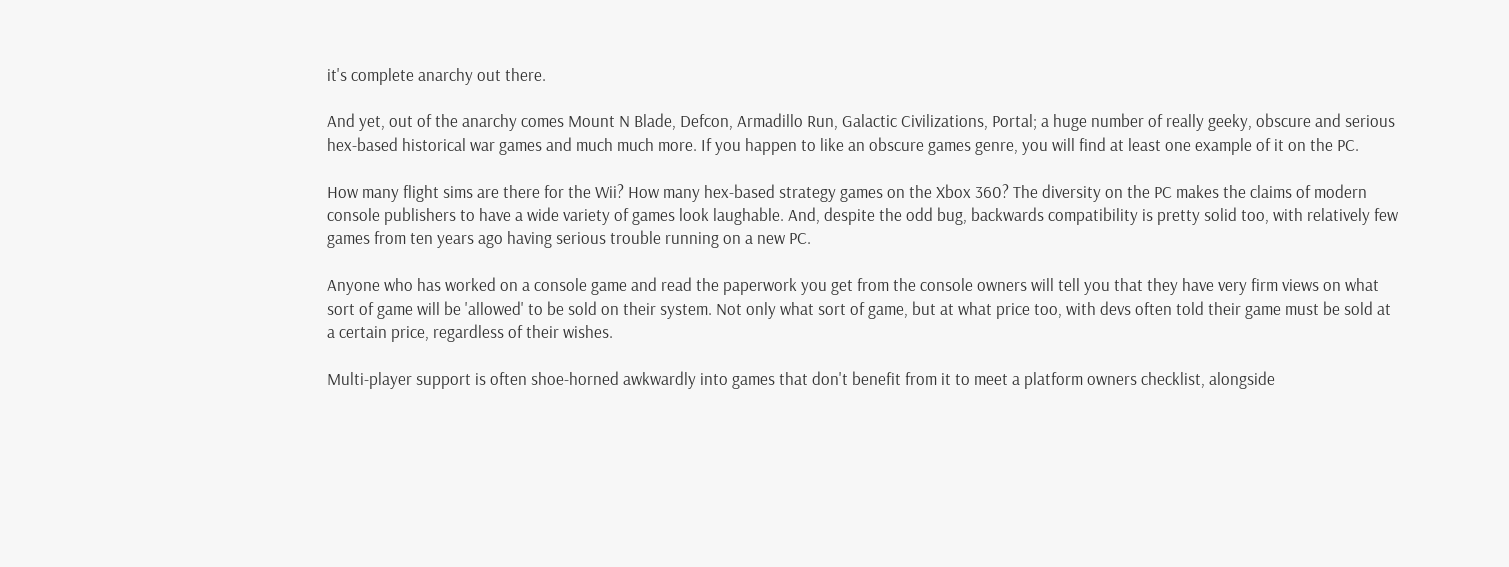it's complete anarchy out there.

And yet, out of the anarchy comes Mount N Blade, Defcon, Armadillo Run, Galactic Civilizations, Portal; a huge number of really geeky, obscure and serious hex-based historical war games and much much more. If you happen to like an obscure games genre, you will find at least one example of it on the PC.

How many flight sims are there for the Wii? How many hex-based strategy games on the Xbox 360? The diversity on the PC makes the claims of modern console publishers to have a wide variety of games look laughable. And, despite the odd bug, backwards compatibility is pretty solid too, with relatively few games from ten years ago having serious trouble running on a new PC.

Anyone who has worked on a console game and read the paperwork you get from the console owners will tell you that they have very firm views on what sort of game will be 'allowed' to be sold on their system. Not only what sort of game, but at what price too, with devs often told their game must be sold at a certain price, regardless of their wishes.

Multi-player support is often shoe-horned awkwardly into games that don't benefit from it to meet a platform owners checklist, alongside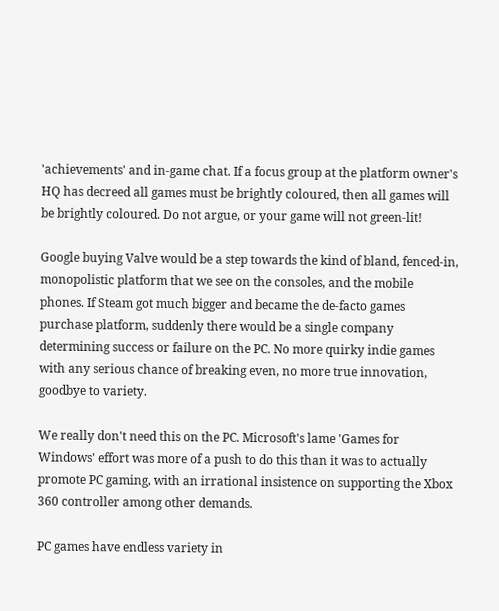'achievements' and in-game chat. If a focus group at the platform owner's HQ has decreed all games must be brightly coloured, then all games will be brightly coloured. Do not argue, or your game will not green-lit!

Google buying Valve would be a step towards the kind of bland, fenced-in, monopolistic platform that we see on the consoles, and the mobile phones. If Steam got much bigger and became the de-facto games purchase platform, suddenly there would be a single company determining success or failure on the PC. No more quirky indie games with any serious chance of breaking even, no more true innovation, goodbye to variety.

We really don't need this on the PC. Microsoft's lame 'Games for Windows' effort was more of a push to do this than it was to actually promote PC gaming, with an irrational insistence on supporting the Xbox 360 controller among other demands.

PC games have endless variety in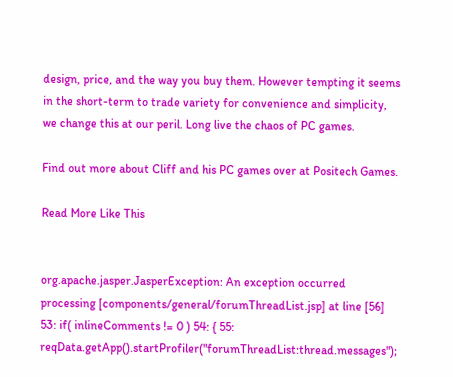design, price, and the way you buy them. However tempting it seems in the short-term to trade variety for convenience and simplicity, we change this at our peril. Long live the chaos of PC games.

Find out more about Cliff and his PC games over at Positech Games.

Read More Like This


org.apache.jasper.JasperException: An exception occurred processing [components/general/forumThreadList.jsp] at line [56] 53: if( inlineComments != 0 ) 54: { 55: reqData.getApp().startProfiler("forumThreadList:thread.messages");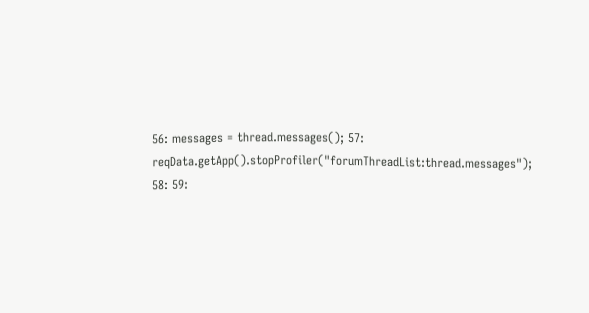56: messages = thread.messages(); 57: reqData.getApp().stopProfiler("forumThreadList:thread.messages"); 58: 59: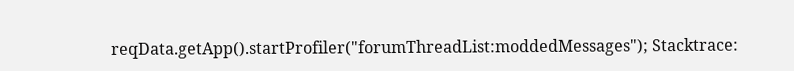reqData.getApp().startProfiler("forumThreadList:moddedMessages"); Stacktrace: